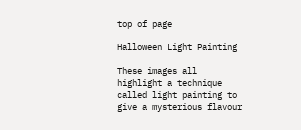top of page

Halloween Light Painting

These images all highlight a technique called light painting to give a mysterious flavour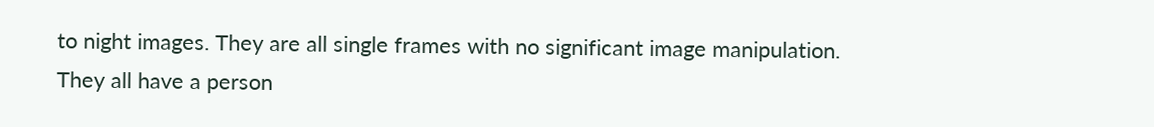to night images. They are all single frames with no significant image manipulation. They all have a person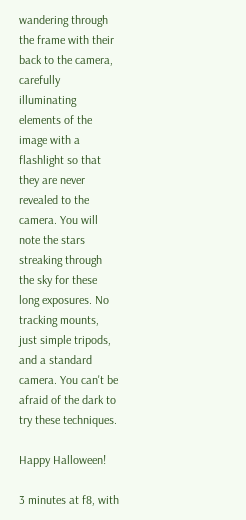wandering through the frame with their back to the camera, carefully illuminating elements of the image with a flashlight so that they are never revealed to the camera. You will note the stars streaking through the sky for these long exposures. No tracking mounts, just simple tripods, and a standard camera. You can't be afraid of the dark to try these techniques.

Happy Halloween!

3 minutes at f8, with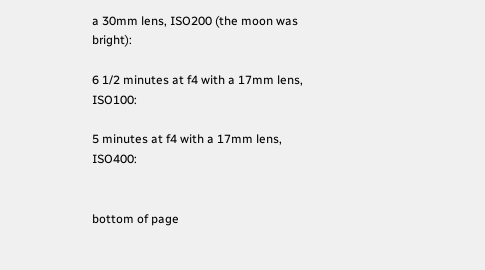a 30mm lens, ISO200 (the moon was bright):

6 1/2 minutes at f4 with a 17mm lens, ISO100:

5 minutes at f4 with a 17mm lens, ISO400:


bottom of page